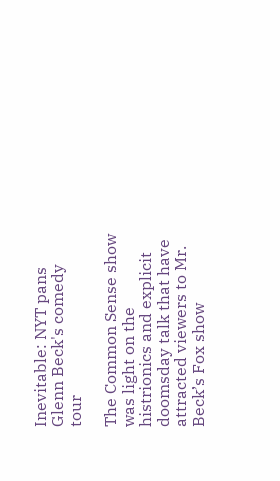Inevitable: NYT pans Glenn Beck's comedy tour

The Common Sense show was light on the histrionics and explicit doomsday talk that have attracted viewers to Mr. Beck’s Fox show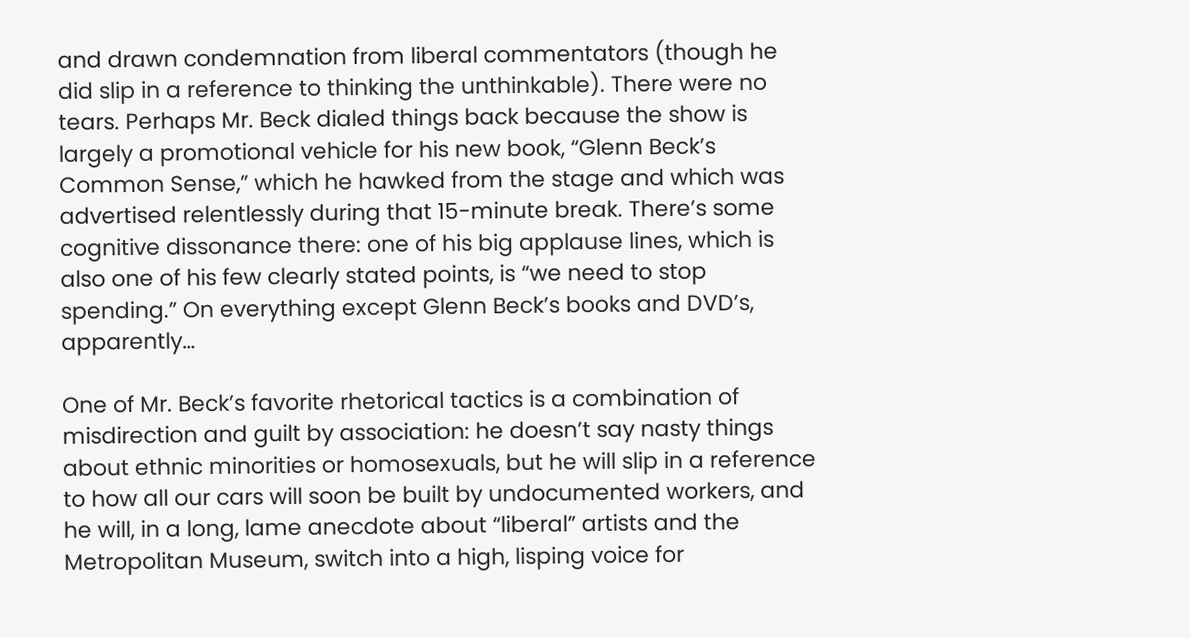and drawn condemnation from liberal commentators (though he did slip in a reference to thinking the unthinkable). There were no tears. Perhaps Mr. Beck dialed things back because the show is largely a promotional vehicle for his new book, “Glenn Beck’s Common Sense,” which he hawked from the stage and which was advertised relentlessly during that 15-minute break. There’s some cognitive dissonance there: one of his big applause lines, which is also one of his few clearly stated points, is “we need to stop spending.” On everything except Glenn Beck’s books and DVD’s, apparently…

One of Mr. Beck’s favorite rhetorical tactics is a combination of misdirection and guilt by association: he doesn’t say nasty things about ethnic minorities or homosexuals, but he will slip in a reference to how all our cars will soon be built by undocumented workers, and he will, in a long, lame anecdote about “liberal” artists and the Metropolitan Museum, switch into a high, lisping voice for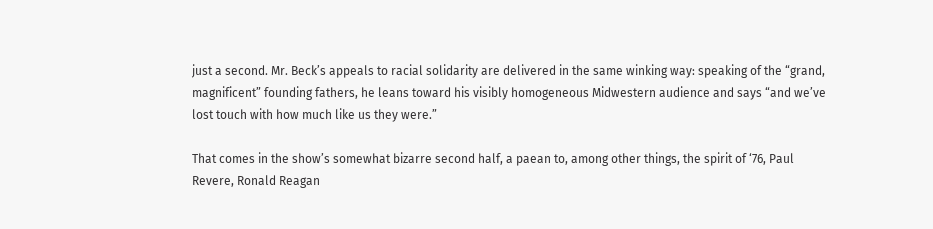just a second. Mr. Beck’s appeals to racial solidarity are delivered in the same winking way: speaking of the “grand, magnificent” founding fathers, he leans toward his visibly homogeneous Midwestern audience and says “and we’ve lost touch with how much like us they were.”

That comes in the show’s somewhat bizarre second half, a paean to, among other things, the spirit of ‘76, Paul Revere, Ronald Reagan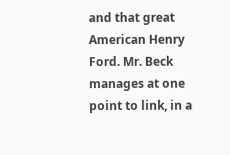and that great American Henry Ford. Mr. Beck manages at one point to link, in a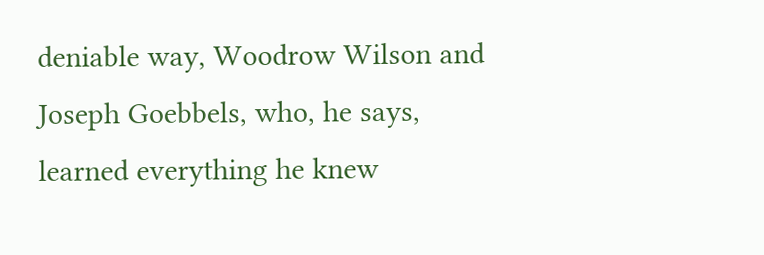deniable way, Woodrow Wilson and Joseph Goebbels, who, he says, learned everything he knew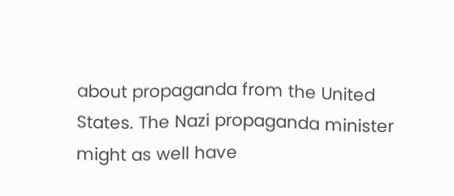about propaganda from the United States. The Nazi propaganda minister might as well have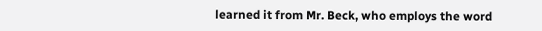learned it from Mr. Beck, who employs the word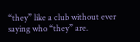“they” like a club without ever saying who “they” are.